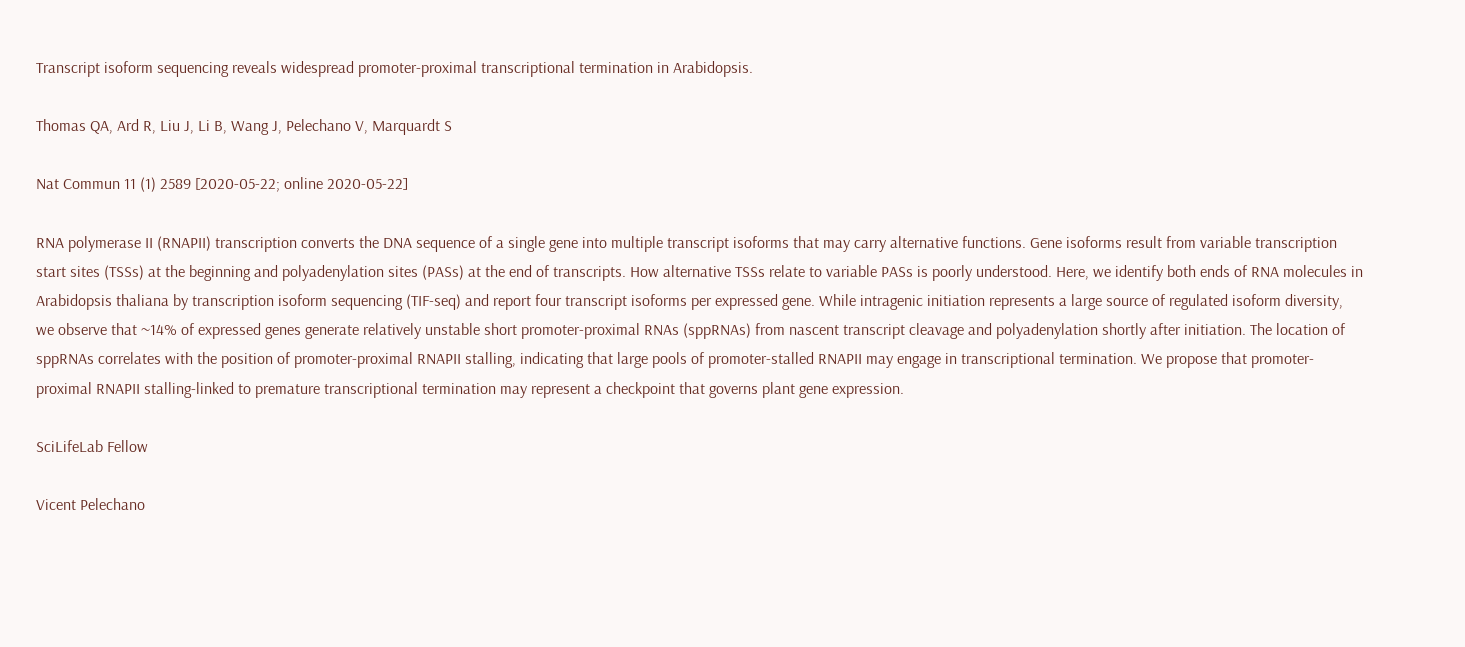Transcript isoform sequencing reveals widespread promoter-proximal transcriptional termination in Arabidopsis.

Thomas QA, Ard R, Liu J, Li B, Wang J, Pelechano V, Marquardt S

Nat Commun 11 (1) 2589 [2020-05-22; online 2020-05-22]

RNA polymerase II (RNAPII) transcription converts the DNA sequence of a single gene into multiple transcript isoforms that may carry alternative functions. Gene isoforms result from variable transcription start sites (TSSs) at the beginning and polyadenylation sites (PASs) at the end of transcripts. How alternative TSSs relate to variable PASs is poorly understood. Here, we identify both ends of RNA molecules in Arabidopsis thaliana by transcription isoform sequencing (TIF-seq) and report four transcript isoforms per expressed gene. While intragenic initiation represents a large source of regulated isoform diversity, we observe that ~14% of expressed genes generate relatively unstable short promoter-proximal RNAs (sppRNAs) from nascent transcript cleavage and polyadenylation shortly after initiation. The location of sppRNAs correlates with the position of promoter-proximal RNAPII stalling, indicating that large pools of promoter-stalled RNAPII may engage in transcriptional termination. We propose that promoter-proximal RNAPII stalling-linked to premature transcriptional termination may represent a checkpoint that governs plant gene expression.

SciLifeLab Fellow

Vicent Pelechano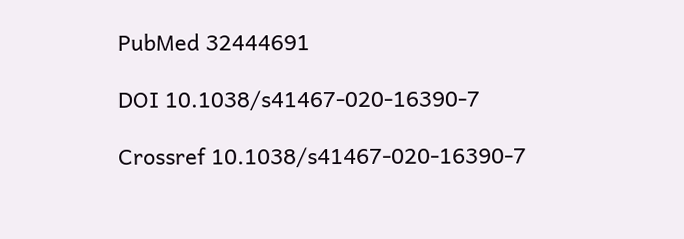PubMed 32444691

DOI 10.1038/s41467-020-16390-7

Crossref 10.1038/s41467-020-16390-7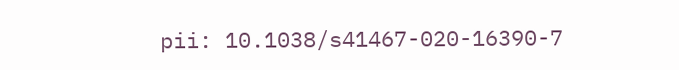pii: 10.1038/s41467-020-16390-7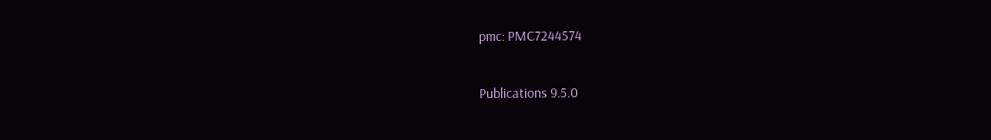pmc: PMC7244574

Publications 9.5.0